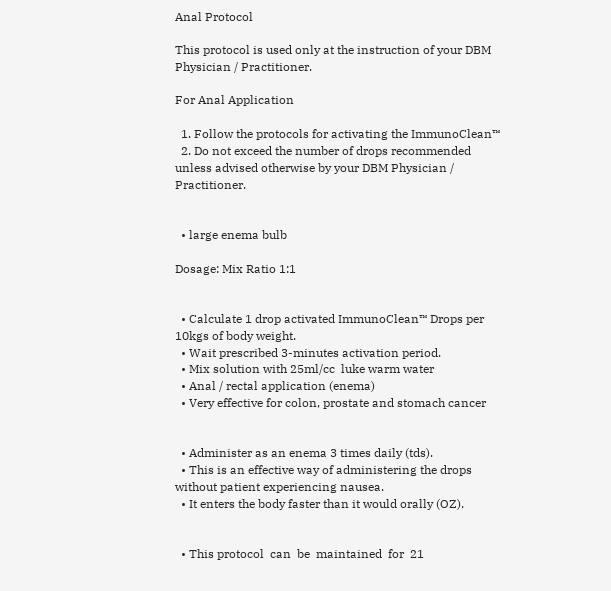Anal Protocol

This protocol is used only at the instruction of your DBM Physician / Practitioner.

For Anal Application

  1. Follow the protocols for activating the ImmunoClean™
  2. Do not exceed the number of drops recommended unless advised otherwise by your DBM Physician / Practitioner.


  • large enema bulb

Dosage: Mix Ratio 1:1


  • Calculate 1 drop activated ImmunoClean™ Drops per 10kgs of body weight.
  • Wait prescribed 3-minutes activation period.
  • Mix solution with 25ml/cc  luke warm water
  • Anal / rectal application (enema)
  • Very effective for colon, prostate and stomach cancer


  • Administer as an enema 3 times daily (tds).
  • This is an effective way of administering the drops without patient experiencing nausea.
  • It enters the body faster than it would orally (OZ).


  • This protocol  can  be  maintained  for  21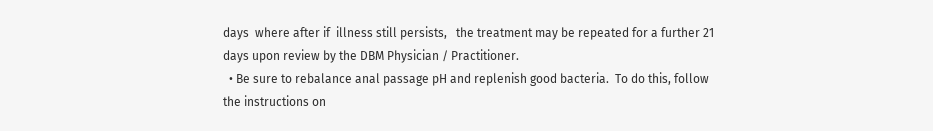days  where after if  illness still persists,   the treatment may be repeated for a further 21 days upon review by the DBM Physician / Practitioner.
  • Be sure to rebalance anal passage pH and replenish good bacteria.  To do this, follow the instructions on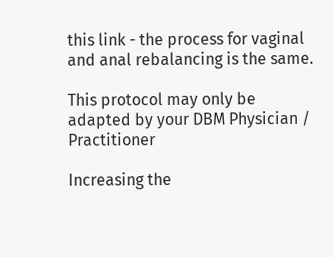this link - the process for vaginal and anal rebalancing is the same.

This protocol may only be adapted by your DBM Physician / Practitioner

Increasing the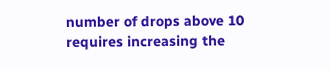number of drops above 10 requires increasing the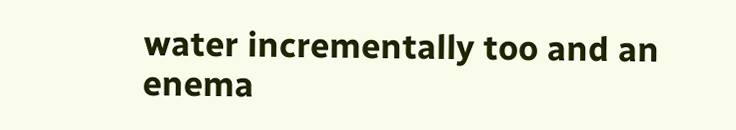water incrementally too and an enema